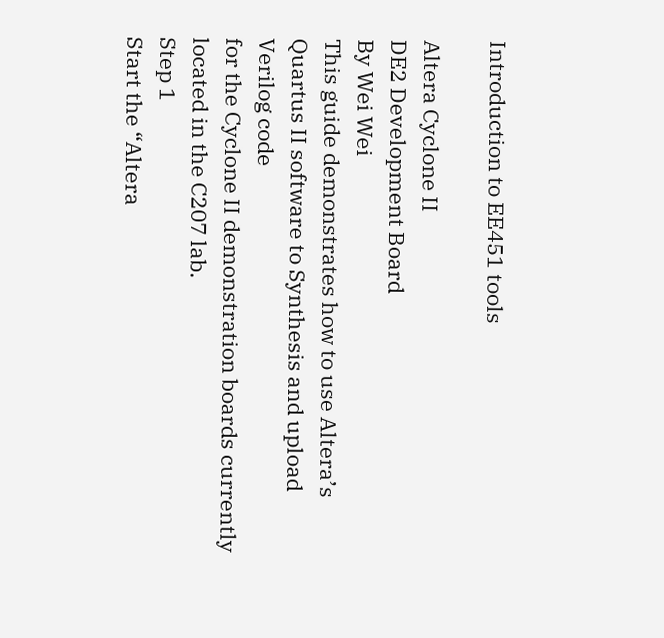Introduction to EE451 tools

Altera Cyclone II
DE2 Development Board
By Wei Wei
This guide demonstrates how to use Altera’s Quartus II software to Synthesis and upload Verilog code
for the Cyclone II demonstration boards currently located in the C207 lab.
Step 1
Start the “Altera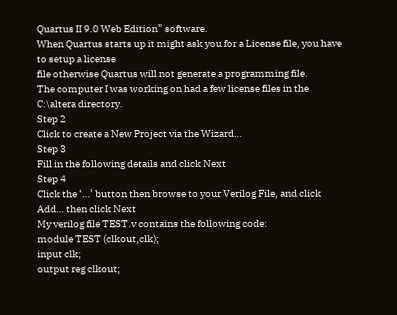Quartus II 9.0 Web Edition” software.
When Quartus starts up it might ask you for a License file, you have to setup a license
file otherwise Quartus will not generate a programming file.
The computer I was working on had a few license files in the C:\altera directory.
Step 2
Click to create a New Project via the Wizard…
Step 3
Fill in the following details and click Next
Step 4
Click the ‘…’ button then browse to your Verilog File, and click Add… then click Next
My verilog file TEST.v contains the following code:
module TEST (clkout,clk);
input clk;
output reg clkout;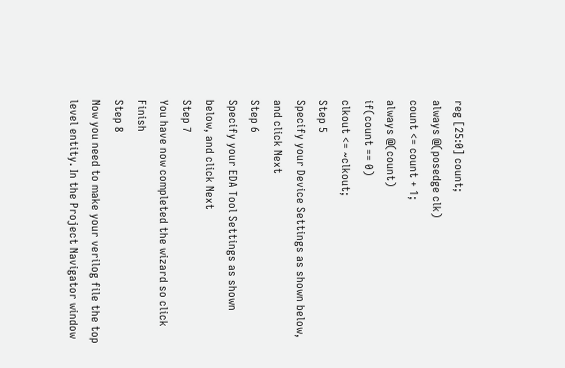reg [25:0] count;
always @(posedge clk)
count <= count + 1;
always @(count)
if(count == 0)
clkout <= ~clkout;
Step 5
Specify your Device Settings as shown below, and click Next
Step 6
Specify your EDA Tool Settings as shown below, and click Next
Step 7
You have now completed the wizard so click Finish
Step 8
Now you need to make your verilog file the top level entity. In the Project Navigator window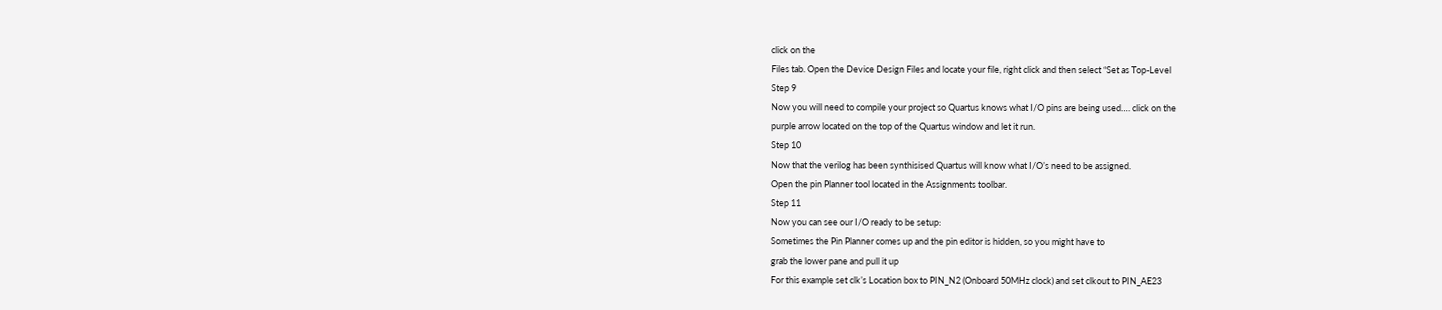click on the
Files tab. Open the Device Design Files and locate your file, right click and then select “Set as Top-Level
Step 9
Now you will need to compile your project so Quartus knows what I/O pins are being used…. click on the
purple arrow located on the top of the Quartus window and let it run.
Step 10
Now that the verilog has been synthisised Quartus will know what I/O’s need to be assigned.
Open the pin Planner tool located in the Assignments toolbar.
Step 11
Now you can see our I/O ready to be setup:
Sometimes the Pin Planner comes up and the pin editor is hidden, so you might have to
grab the lower pane and pull it up
For this example set clk’s Location box to PIN_N2 (Onboard 50MHz clock) and set clkout to PIN_AE23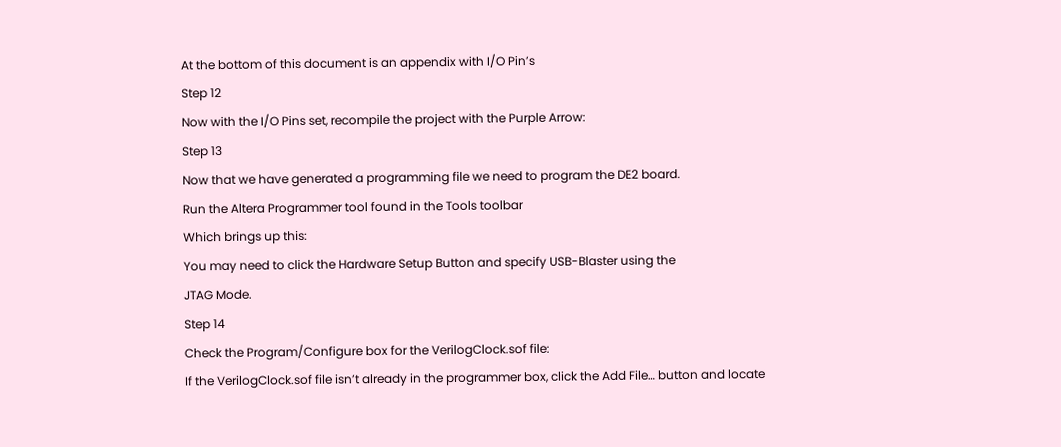At the bottom of this document is an appendix with I/O Pin’s
Step 12
Now with the I/O Pins set, recompile the project with the Purple Arrow:
Step 13
Now that we have generated a programming file we need to program the DE2 board.
Run the Altera Programmer tool found in the Tools toolbar
Which brings up this:
You may need to click the Hardware Setup Button and specify USB-Blaster using the
JTAG Mode.
Step 14
Check the Program/Configure box for the VerilogClock.sof file:
If the VerilogClock.sof file isn’t already in the programmer box, click the Add File… button and locate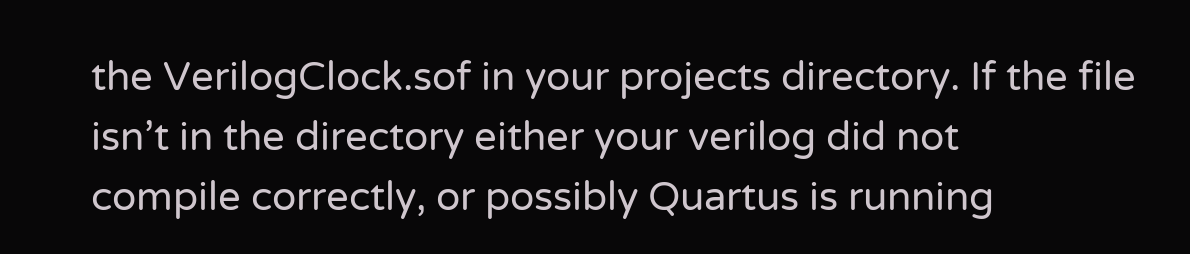the VerilogClock.sof in your projects directory. If the file isn’t in the directory either your verilog did not
compile correctly, or possibly Quartus is running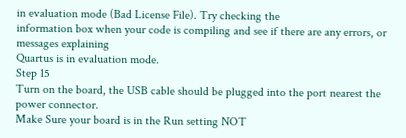in evaluation mode (Bad License File). Try checking the
information box when your code is compiling and see if there are any errors, or messages explaining
Quartus is in evaluation mode.
Step 15
Turn on the board, the USB cable should be plugged into the port nearest the power connector.
Make Sure your board is in the Run setting NOT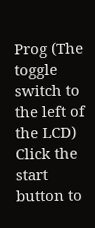Prog (The toggle switch to the left of the LCD)
Click the start button to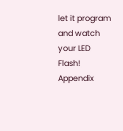let it program and watch your LED Flash!
Appendix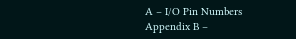A – I/O Pin Numbers
Appendix B –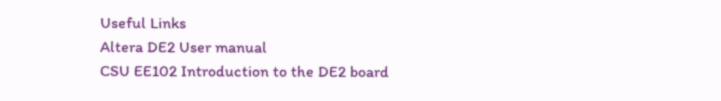Useful Links
Altera DE2 User manual
CSU EE102 Introduction to the DE2 board